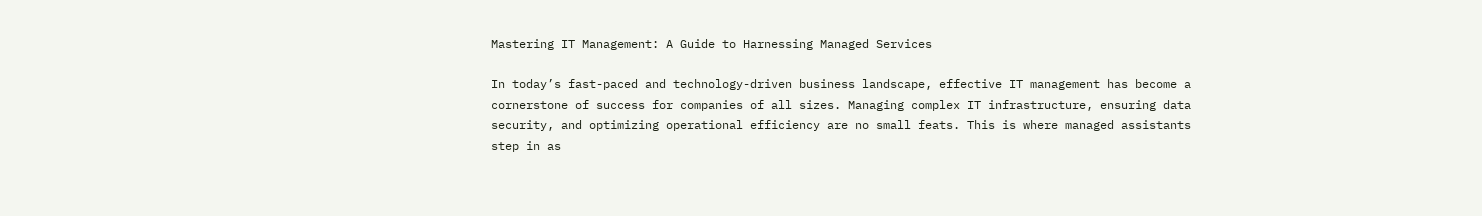Mastering IT Management: A Guide to Harnessing Managed Services

In today’s fast-paced and technology-driven business landscape, effective IT management has become a cornerstone of success for companies of all sizes. Managing complex IT infrastructure, ensuring data security, and optimizing operational efficiency are no small feats. This is where managed assistants step in as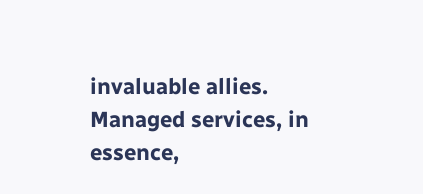invaluable allies. Managed services, in essence,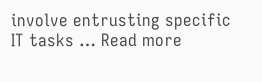involve entrusting specific IT tasks … Read more